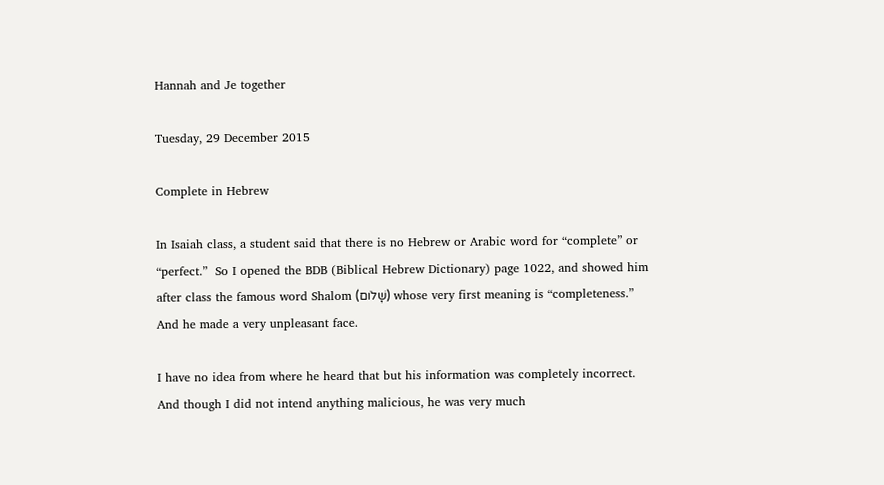Hannah and Je together

Tuesday, 29 December 2015

Complete in Hebrew

In Isaiah class, a student said that there is no Hebrew or Arabic word for “complete” or “perfect.”  So I opened the BDB (Biblical Hebrew Dictionary) page 1022, and showed him after class the famous word Shalom (שָׁלוׂם) whose very first meaning is “completeness.”  And he made a very unpleasant face.

I have no idea from where he heard that but his information was completely incorrect.  And though I did not intend anything malicious, he was very much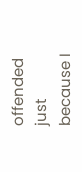offended just because I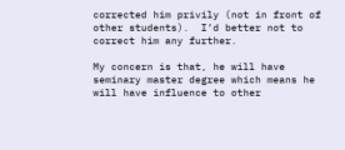corrected him privily (not in front of other students).  I’d better not to correct him any further.

My concern is that, he will have seminary master degree which means he will have influence to other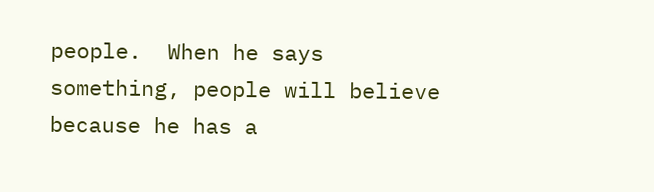people.  When he says something, people will believe because he has a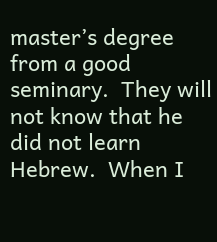master’s degree from a good seminary.  They will not know that he did not learn Hebrew.  When I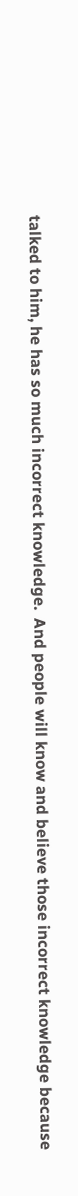talked to him, he has so much incorrect knowledge.  And people will know and believe those incorrect knowledge because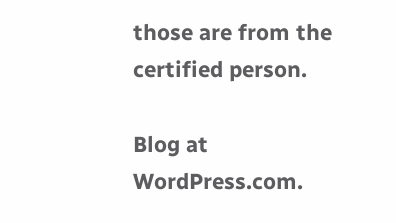those are from the certified person.

Blog at WordPress.com.